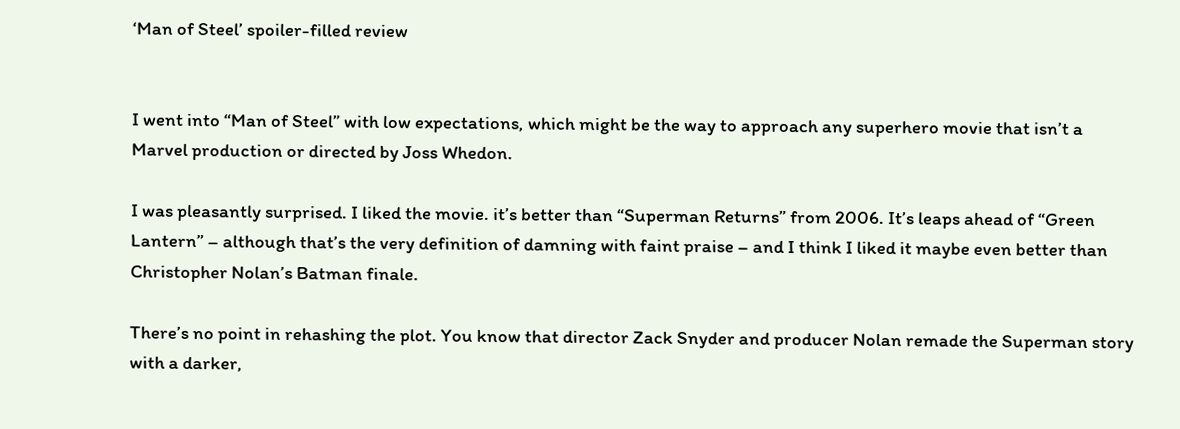‘Man of Steel’ spoiler-filled review


I went into “Man of Steel” with low expectations, which might be the way to approach any superhero movie that isn’t a Marvel production or directed by Joss Whedon.

I was pleasantly surprised. I liked the movie. it’s better than “Superman Returns” from 2006. It’s leaps ahead of “Green Lantern” – although that’s the very definition of damning with faint praise – and I think I liked it maybe even better than Christopher Nolan’s Batman finale.

There’s no point in rehashing the plot. You know that director Zack Snyder and producer Nolan remade the Superman story with a darker,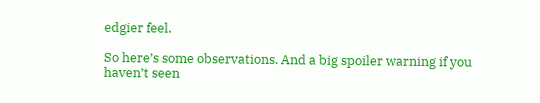edgier feel.

So here’s some observations. And a big spoiler warning if you haven’t seen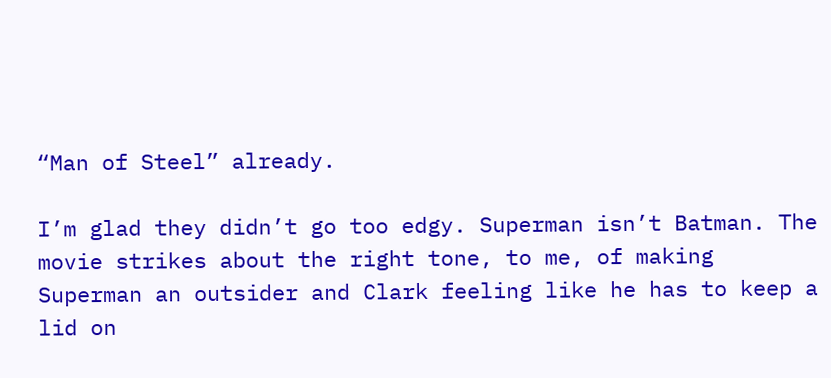“Man of Steel” already.

I’m glad they didn’t go too edgy. Superman isn’t Batman. The movie strikes about the right tone, to me, of making Superman an outsider and Clark feeling like he has to keep a lid on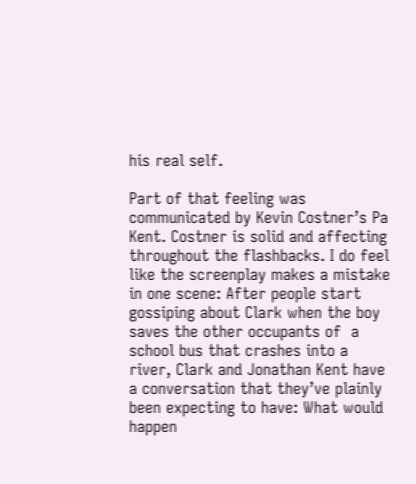his real self.

Part of that feeling was communicated by Kevin Costner’s Pa Kent. Costner is solid and affecting throughout the flashbacks. I do feel like the screenplay makes a mistake in one scene: After people start gossiping about Clark when the boy saves the other occupants of  a school bus that crashes into a river, Clark and Jonathan Kent have a conversation that they’ve plainly been expecting to have: What would happen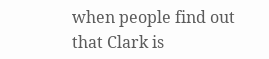when people find out that Clark is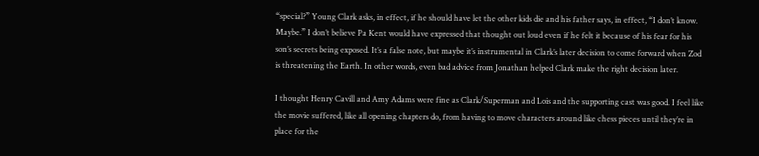“special?” Young Clark asks, in effect, if he should have let the other kids die and his father says, in effect, “I don’t know. Maybe.” I don’t believe Pa Kent would have expressed that thought out loud even if he felt it because of his fear for his son’s secrets being exposed. It’s a false note, but maybe it’s instrumental in Clark’s later decision to come forward when Zod is threatening the Earth. In other words, even bad advice from Jonathan helped Clark make the right decision later.

I thought Henry Cavill and Amy Adams were fine as Clark/Superman and Lois and the supporting cast was good. I feel like the movie suffered, like all opening chapters do, from having to move characters around like chess pieces until they’re in place for the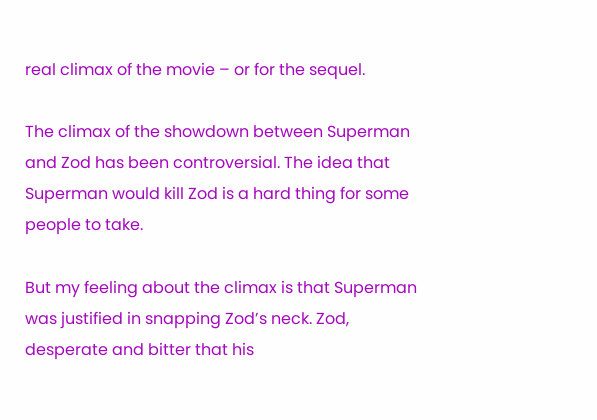real climax of the movie – or for the sequel.

The climax of the showdown between Superman and Zod has been controversial. The idea that Superman would kill Zod is a hard thing for some people to take.

But my feeling about the climax is that Superman was justified in snapping Zod’s neck. Zod, desperate and bitter that his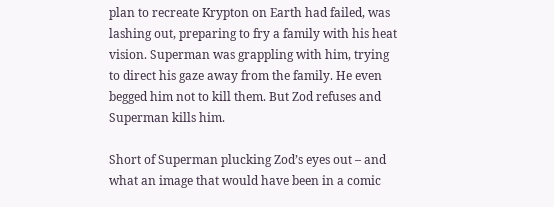plan to recreate Krypton on Earth had failed, was lashing out, preparing to fry a family with his heat vision. Superman was grappling with him, trying to direct his gaze away from the family. He even begged him not to kill them. But Zod refuses and Superman kills him.

Short of Superman plucking Zod’s eyes out – and what an image that would have been in a comic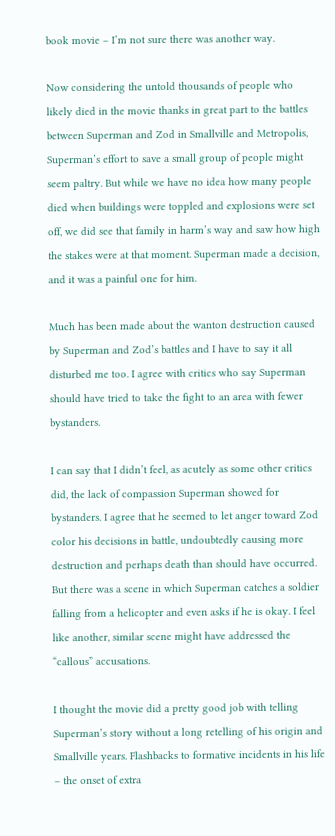book movie – I’m not sure there was another way.

Now considering the untold thousands of people who likely died in the movie thanks in great part to the battles between Superman and Zod in Smallville and Metropolis, Superman’s effort to save a small group of people might seem paltry. But while we have no idea how many people died when buildings were toppled and explosions were set off, we did see that family in harm’s way and saw how high the stakes were at that moment. Superman made a decision, and it was a painful one for him.

Much has been made about the wanton destruction caused by Superman and Zod’s battles and I have to say it all disturbed me too. I agree with critics who say Superman should have tried to take the fight to an area with fewer bystanders.

I can say that I didn’t feel, as acutely as some other critics did, the lack of compassion Superman showed for bystanders. I agree that he seemed to let anger toward Zod color his decisions in battle, undoubtedly causing more destruction and perhaps death than should have occurred. But there was a scene in which Superman catches a soldier falling from a helicopter and even asks if he is okay. I feel like another, similar scene might have addressed the “callous” accusations.

I thought the movie did a pretty good job with telling Superman’s story without a long retelling of his origin and Smallville years. Flashbacks to formative incidents in his life – the onset of extra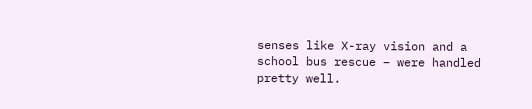senses like X-ray vision and a school bus rescue – were handled pretty well.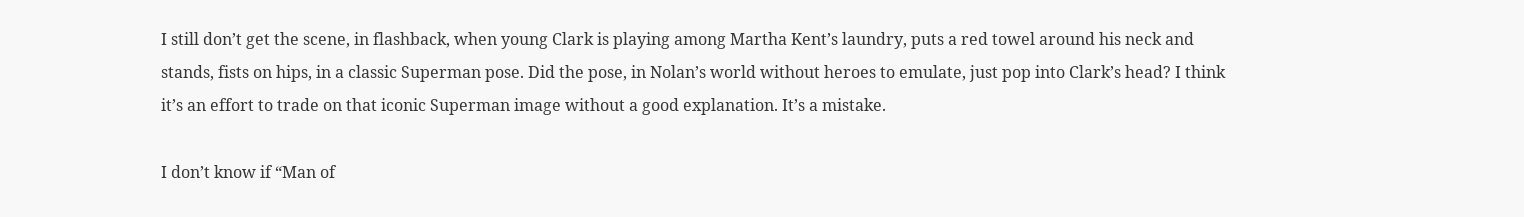I still don’t get the scene, in flashback, when young Clark is playing among Martha Kent’s laundry, puts a red towel around his neck and stands, fists on hips, in a classic Superman pose. Did the pose, in Nolan’s world without heroes to emulate, just pop into Clark’s head? I think it’s an effort to trade on that iconic Superman image without a good explanation. It’s a mistake.

I don’t know if “Man of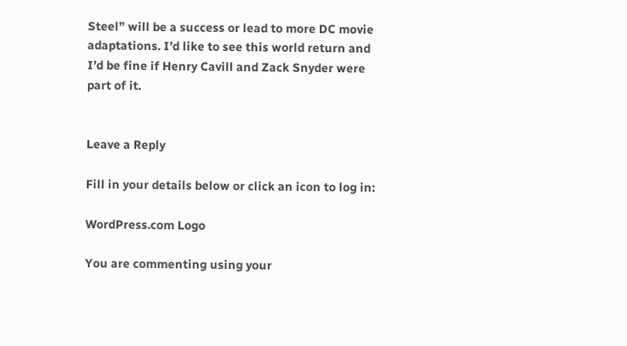Steel” will be a success or lead to more DC movie adaptations. I’d like to see this world return and I’d be fine if Henry Cavill and Zack Snyder were part of it.


Leave a Reply

Fill in your details below or click an icon to log in:

WordPress.com Logo

You are commenting using your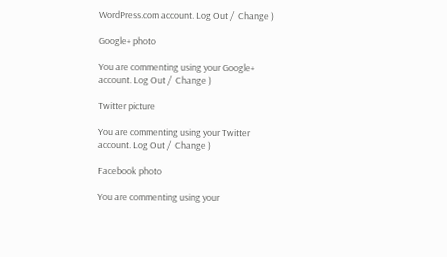WordPress.com account. Log Out /  Change )

Google+ photo

You are commenting using your Google+ account. Log Out /  Change )

Twitter picture

You are commenting using your Twitter account. Log Out /  Change )

Facebook photo

You are commenting using your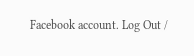Facebook account. Log Out /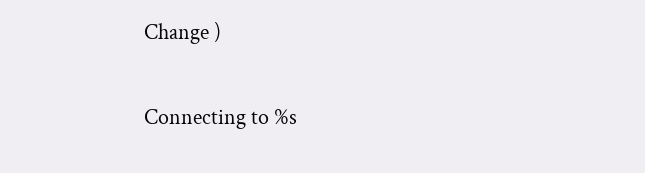Change )


Connecting to %s